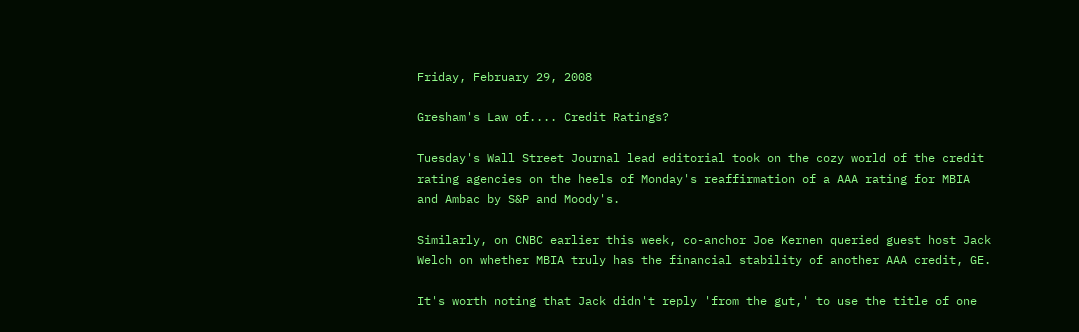Friday, February 29, 2008

Gresham's Law of.... Credit Ratings?

Tuesday's Wall Street Journal lead editorial took on the cozy world of the credit rating agencies on the heels of Monday's reaffirmation of a AAA rating for MBIA and Ambac by S&P and Moody's.

Similarly, on CNBC earlier this week, co-anchor Joe Kernen queried guest host Jack Welch on whether MBIA truly has the financial stability of another AAA credit, GE.

It's worth noting that Jack didn't reply 'from the gut,' to use the title of one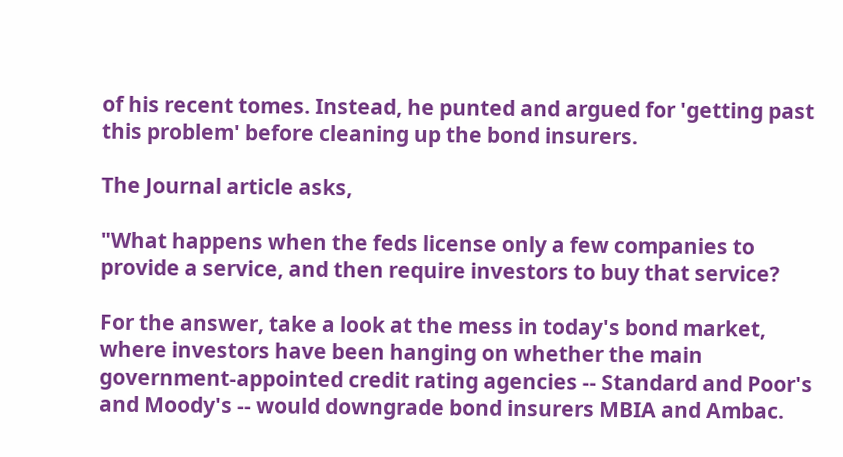of his recent tomes. Instead, he punted and argued for 'getting past this problem' before cleaning up the bond insurers.

The Journal article asks,

"What happens when the feds license only a few companies to provide a service, and then require investors to buy that service?

For the answer, take a look at the mess in today's bond market, where investors have been hanging on whether the main government-appointed credit rating agencies -- Standard and Poor's and Moody's -- would downgrade bond insurers MBIA and Ambac.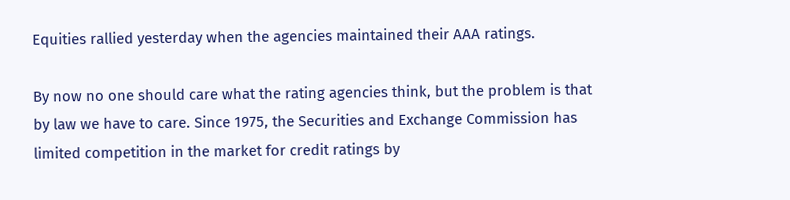Equities rallied yesterday when the agencies maintained their AAA ratings.

By now no one should care what the rating agencies think, but the problem is that by law we have to care. Since 1975, the Securities and Exchange Commission has limited competition in the market for credit ratings by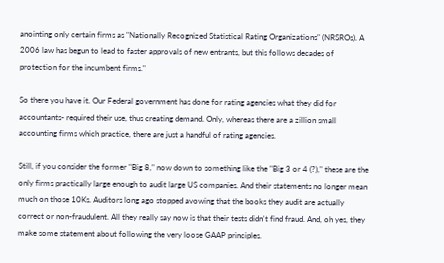anointing only certain firms as "Nationally Recognized Statistical Rating Organizations" (NRSROs). A 2006 law has begun to lead to faster approvals of new entrants, but this follows decades of protection for the incumbent firms."

So there you have it. Our Federal government has done for rating agencies what they did for accountants- required their use, thus creating demand. Only, whereas there are a zillion small accounting firms which practice, there are just a handful of rating agencies.

Still, if you consider the former "Big 8," now down to something like the "Big 3 or 4 (?)," these are the only firms practically large enough to audit large US companies. And their statements no longer mean much on those 10Ks. Auditors long ago stopped avowing that the books they audit are actually correct or non-fraudulent. All they really say now is that their tests didn't find fraud. And, oh yes, they make some statement about following the very loose GAAP principles.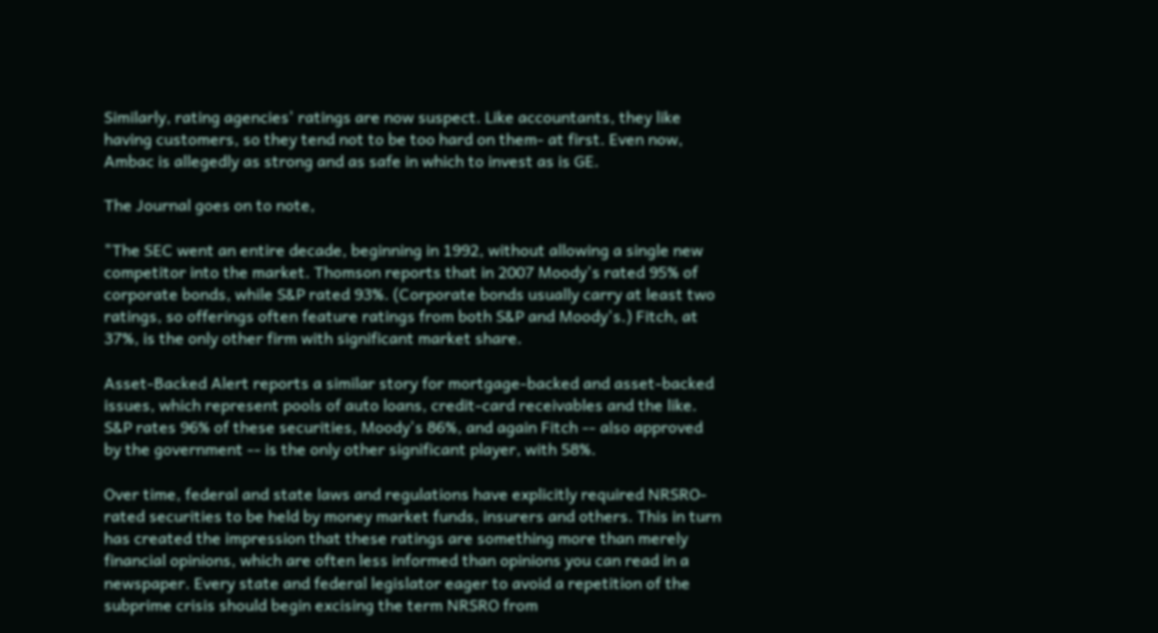Similarly, rating agencies' ratings are now suspect. Like accountants, they like having customers, so they tend not to be too hard on them- at first. Even now, Ambac is allegedly as strong and as safe in which to invest as is GE.

The Journal goes on to note,

"The SEC went an entire decade, beginning in 1992, without allowing a single new competitor into the market. Thomson reports that in 2007 Moody's rated 95% of corporate bonds, while S&P rated 93%. (Corporate bonds usually carry at least two ratings, so offerings often feature ratings from both S&P and Moody's.) Fitch, at 37%, is the only other firm with significant market share.

Asset-Backed Alert reports a similar story for mortgage-backed and asset-backed issues, which represent pools of auto loans, credit-card receivables and the like. S&P rates 96% of these securities, Moody's 86%, and again Fitch -- also approved by the government -- is the only other significant player, with 58%.

Over time, federal and state laws and regulations have explicitly required NRSRO-rated securities to be held by money market funds, insurers and others. This in turn has created the impression that these ratings are something more than merely financial opinions, which are often less informed than opinions you can read in a newspaper. Every state and federal legislator eager to avoid a repetition of the subprime crisis should begin excising the term NRSRO from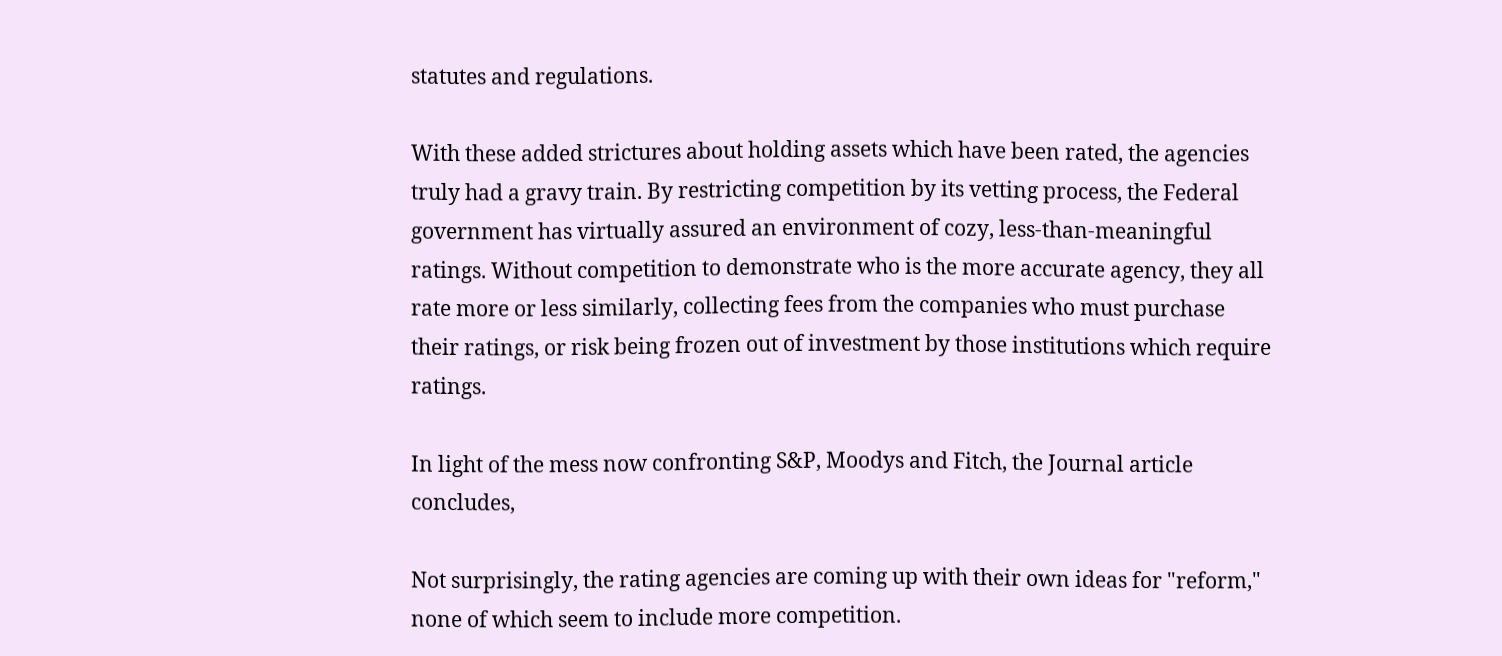statutes and regulations.

With these added strictures about holding assets which have been rated, the agencies truly had a gravy train. By restricting competition by its vetting process, the Federal government has virtually assured an environment of cozy, less-than-meaningful ratings. Without competition to demonstrate who is the more accurate agency, they all rate more or less similarly, collecting fees from the companies who must purchase their ratings, or risk being frozen out of investment by those institutions which require ratings.

In light of the mess now confronting S&P, Moodys and Fitch, the Journal article concludes,

Not surprisingly, the rating agencies are coming up with their own ideas for "reform," none of which seem to include more competition.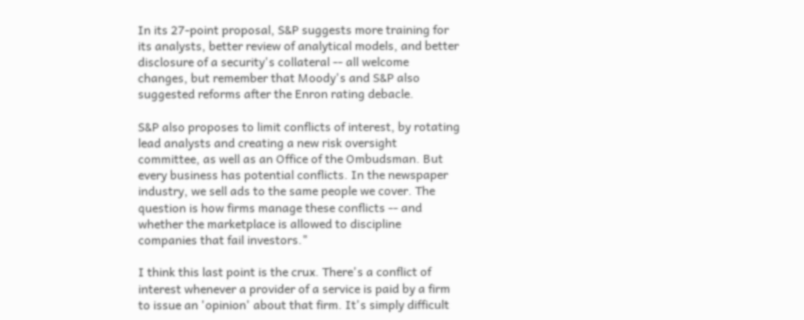In its 27-point proposal, S&P suggests more training for its analysts, better review of analytical models, and better disclosure of a security's collateral -- all welcome changes, but remember that Moody's and S&P also suggested reforms after the Enron rating debacle.

S&P also proposes to limit conflicts of interest, by rotating lead analysts and creating a new risk oversight committee, as well as an Office of the Ombudsman. But every business has potential conflicts. In the newspaper industry, we sell ads to the same people we cover. The question is how firms manage these conflicts -- and whether the marketplace is allowed to discipline companies that fail investors."

I think this last point is the crux. There's a conflict of interest whenever a provider of a service is paid by a firm to issue an 'opinion' about that firm. It's simply difficult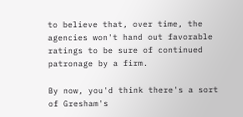to believe that, over time, the agencies won't hand out favorable ratings to be sure of continued patronage by a firm.

By now, you'd think there's a sort of Gresham's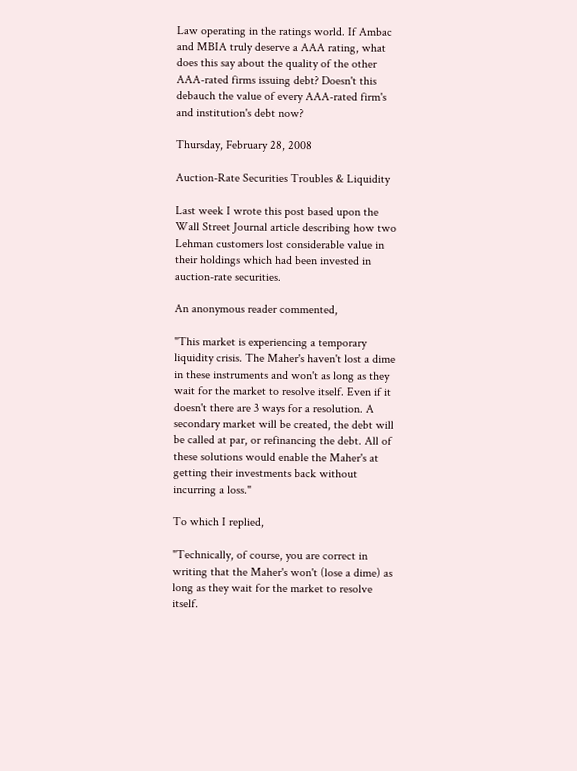Law operating in the ratings world. If Ambac and MBIA truly deserve a AAA rating, what does this say about the quality of the other AAA-rated firms issuing debt? Doesn't this debauch the value of every AAA-rated firm's and institution's debt now?

Thursday, February 28, 2008

Auction-Rate Securities Troubles & Liquidity

Last week I wrote this post based upon the Wall Street Journal article describing how two Lehman customers lost considerable value in their holdings which had been invested in auction-rate securities.

An anonymous reader commented,

"This market is experiencing a temporary liquidity crisis. The Maher's haven't lost a dime in these instruments and won't as long as they wait for the market to resolve itself. Even if it doesn't there are 3 ways for a resolution. A secondary market will be created, the debt will be called at par, or refinancing the debt. All of these solutions would enable the Maher's at getting their investments back without incurring a loss."

To which I replied,

"Technically, of course, you are correct in writing that the Maher's won't (lose a dime) as long as they wait for the market to resolve itself.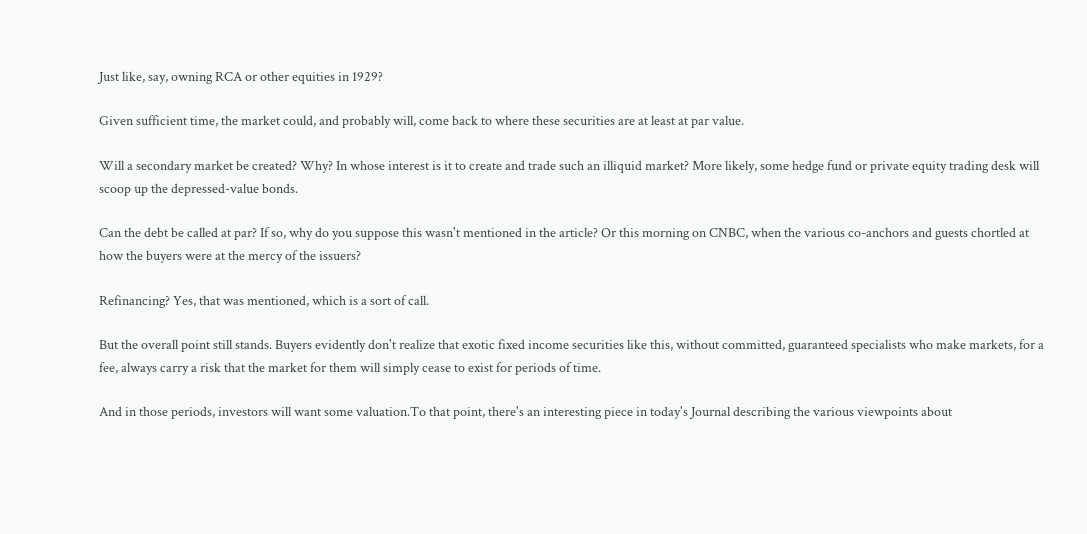Just like, say, owning RCA or other equities in 1929?

Given sufficient time, the market could, and probably will, come back to where these securities are at least at par value.

Will a secondary market be created? Why? In whose interest is it to create and trade such an illiquid market? More likely, some hedge fund or private equity trading desk will scoop up the depressed-value bonds.

Can the debt be called at par? If so, why do you suppose this wasn't mentioned in the article? Or this morning on CNBC, when the various co-anchors and guests chortled at how the buyers were at the mercy of the issuers?

Refinancing? Yes, that was mentioned, which is a sort of call.

But the overall point still stands. Buyers evidently don't realize that exotic fixed income securities like this, without committed, guaranteed specialists who make markets, for a fee, always carry a risk that the market for them will simply cease to exist for periods of time.

And in those periods, investors will want some valuation.To that point, there's an interesting piece in today's Journal describing the various viewpoints about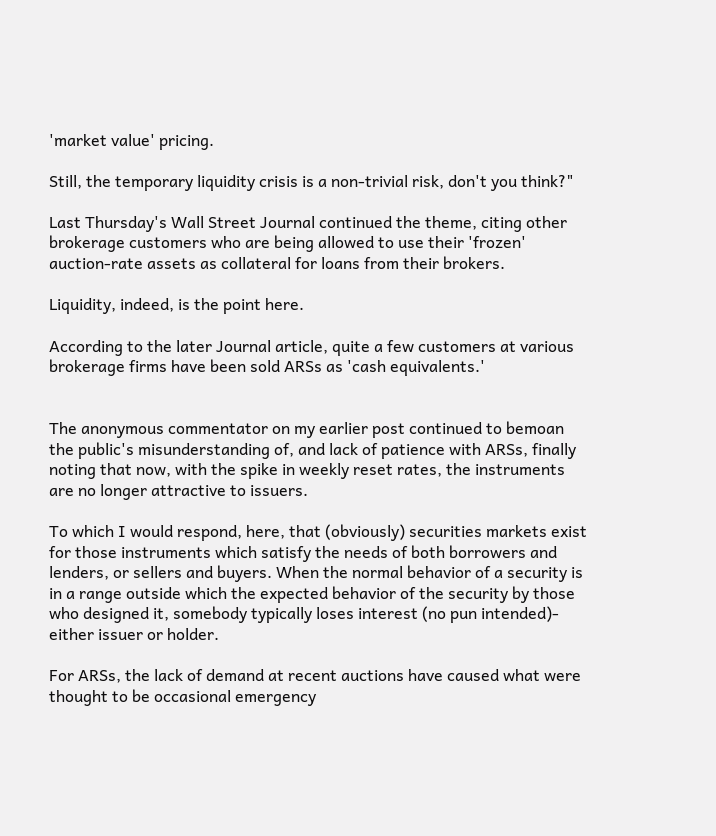'market value' pricing.

Still, the temporary liquidity crisis is a non-trivial risk, don't you think?"

Last Thursday's Wall Street Journal continued the theme, citing other brokerage customers who are being allowed to use their 'frozen' auction-rate assets as collateral for loans from their brokers.

Liquidity, indeed, is the point here.

According to the later Journal article, quite a few customers at various brokerage firms have been sold ARSs as 'cash equivalents.'


The anonymous commentator on my earlier post continued to bemoan the public's misunderstanding of, and lack of patience with ARSs, finally noting that now, with the spike in weekly reset rates, the instruments are no longer attractive to issuers.

To which I would respond, here, that (obviously) securities markets exist for those instruments which satisfy the needs of both borrowers and lenders, or sellers and buyers. When the normal behavior of a security is in a range outside which the expected behavior of the security by those who designed it, somebody typically loses interest (no pun intended)- either issuer or holder.

For ARSs, the lack of demand at recent auctions have caused what were thought to be occasional emergency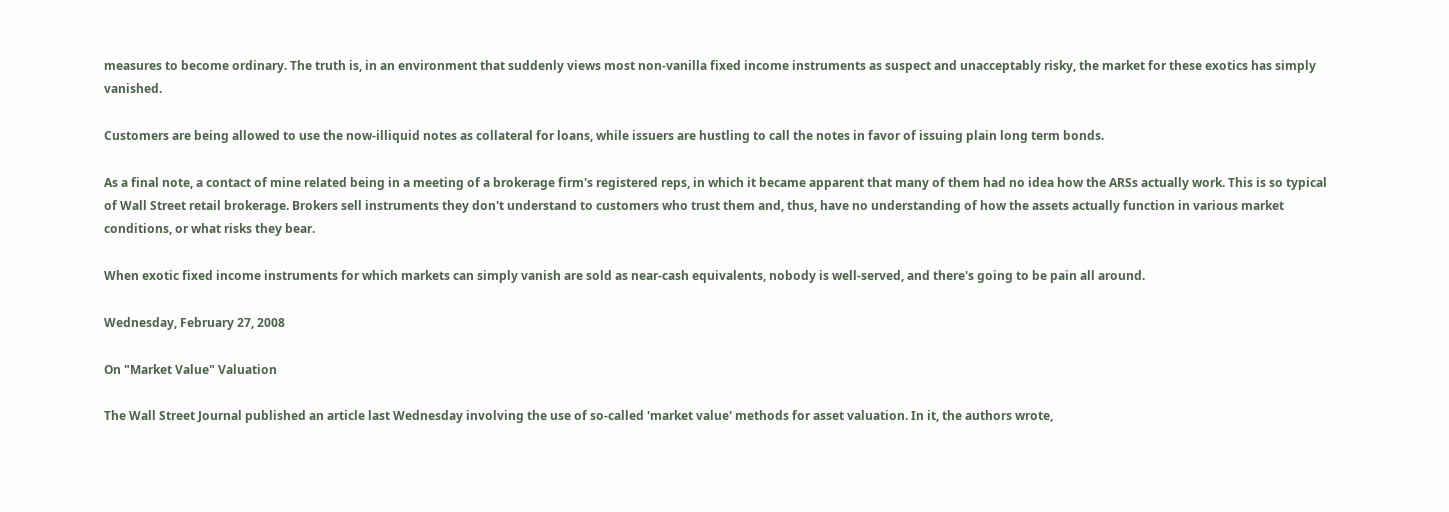measures to become ordinary. The truth is, in an environment that suddenly views most non-vanilla fixed income instruments as suspect and unacceptably risky, the market for these exotics has simply vanished.

Customers are being allowed to use the now-illiquid notes as collateral for loans, while issuers are hustling to call the notes in favor of issuing plain long term bonds.

As a final note, a contact of mine related being in a meeting of a brokerage firm's registered reps, in which it became apparent that many of them had no idea how the ARSs actually work. This is so typical of Wall Street retail brokerage. Brokers sell instruments they don't understand to customers who trust them and, thus, have no understanding of how the assets actually function in various market conditions, or what risks they bear.

When exotic fixed income instruments for which markets can simply vanish are sold as near-cash equivalents, nobody is well-served, and there's going to be pain all around.

Wednesday, February 27, 2008

On "Market Value" Valuation

The Wall Street Journal published an article last Wednesday involving the use of so-called 'market value' methods for asset valuation. In it, the authors wrote,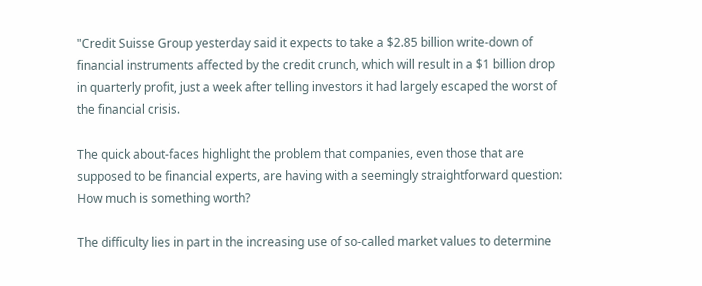"Credit Suisse Group yesterday said it expects to take a $2.85 billion write-down of financial instruments affected by the credit crunch, which will result in a $1 billion drop in quarterly profit, just a week after telling investors it had largely escaped the worst of the financial crisis.

The quick about-faces highlight the problem that companies, even those that are supposed to be financial experts, are having with a seemingly straightforward question: How much is something worth?

The difficulty lies in part in the increasing use of so-called market values to determine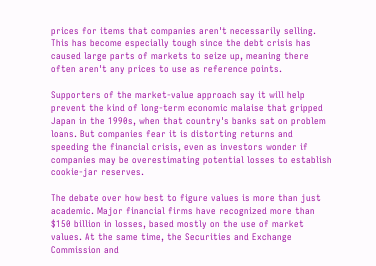prices for items that companies aren't necessarily selling. This has become especially tough since the debt crisis has caused large parts of markets to seize up, meaning there often aren't any prices to use as reference points.

Supporters of the market-value approach say it will help prevent the kind of long-term economic malaise that gripped Japan in the 1990s, when that country's banks sat on problem loans. But companies fear it is distorting returns and speeding the financial crisis, even as investors wonder if companies may be overestimating potential losses to establish cookie-jar reserves.

The debate over how best to figure values is more than just academic. Major financial firms have recognized more than $150 billion in losses, based mostly on the use of market values. At the same time, the Securities and Exchange Commission and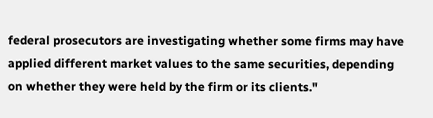federal prosecutors are investigating whether some firms may have applied different market values to the same securities, depending on whether they were held by the firm or its clients."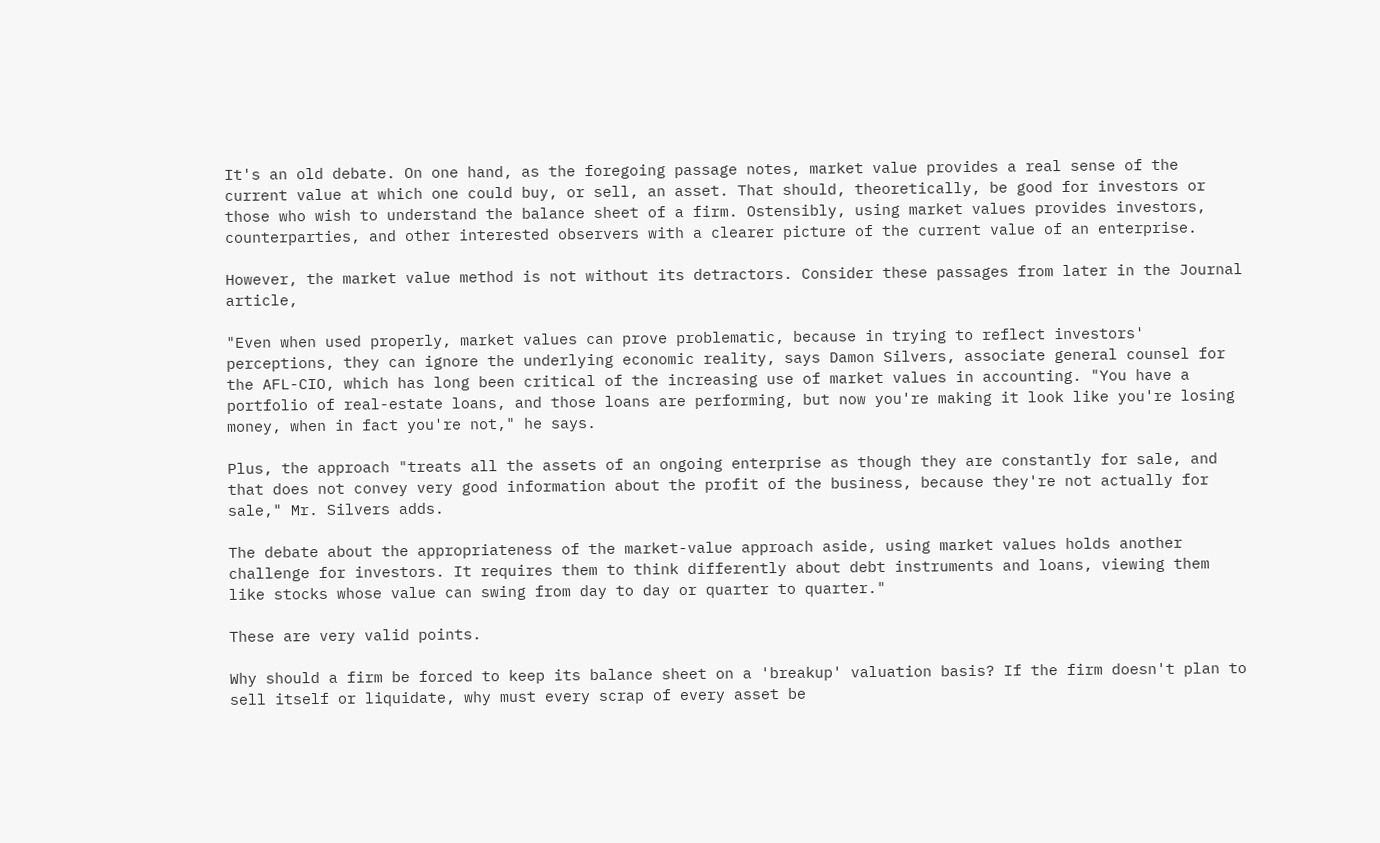It's an old debate. On one hand, as the foregoing passage notes, market value provides a real sense of the current value at which one could buy, or sell, an asset. That should, theoretically, be good for investors or those who wish to understand the balance sheet of a firm. Ostensibly, using market values provides investors, counterparties, and other interested observers with a clearer picture of the current value of an enterprise.

However, the market value method is not without its detractors. Consider these passages from later in the Journal article,

"Even when used properly, market values can prove problematic, because in trying to reflect investors' perceptions, they can ignore the underlying economic reality, says Damon Silvers, associate general counsel for the AFL-CIO, which has long been critical of the increasing use of market values in accounting. "You have a portfolio of real-estate loans, and those loans are performing, but now you're making it look like you're losing money, when in fact you're not," he says.

Plus, the approach "treats all the assets of an ongoing enterprise as though they are constantly for sale, and that does not convey very good information about the profit of the business, because they're not actually for sale," Mr. Silvers adds.

The debate about the appropriateness of the market-value approach aside, using market values holds another challenge for investors. It requires them to think differently about debt instruments and loans, viewing them like stocks whose value can swing from day to day or quarter to quarter."

These are very valid points.

Why should a firm be forced to keep its balance sheet on a 'breakup' valuation basis? If the firm doesn't plan to sell itself or liquidate, why must every scrap of every asset be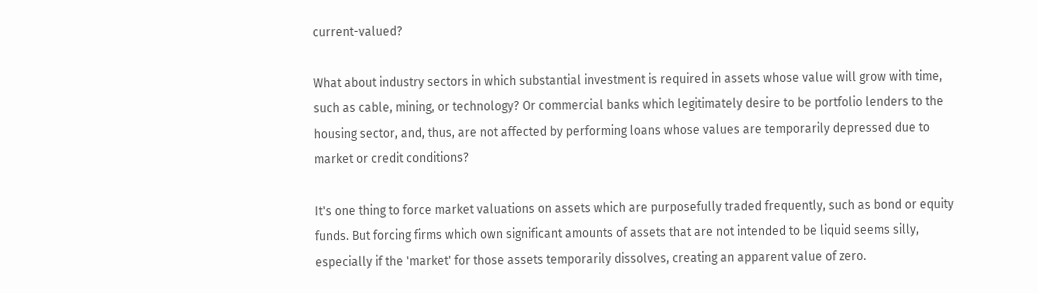current-valued?

What about industry sectors in which substantial investment is required in assets whose value will grow with time, such as cable, mining, or technology? Or commercial banks which legitimately desire to be portfolio lenders to the housing sector, and, thus, are not affected by performing loans whose values are temporarily depressed due to market or credit conditions?

It's one thing to force market valuations on assets which are purposefully traded frequently, such as bond or equity funds. But forcing firms which own significant amounts of assets that are not intended to be liquid seems silly, especially if the 'market' for those assets temporarily dissolves, creating an apparent value of zero.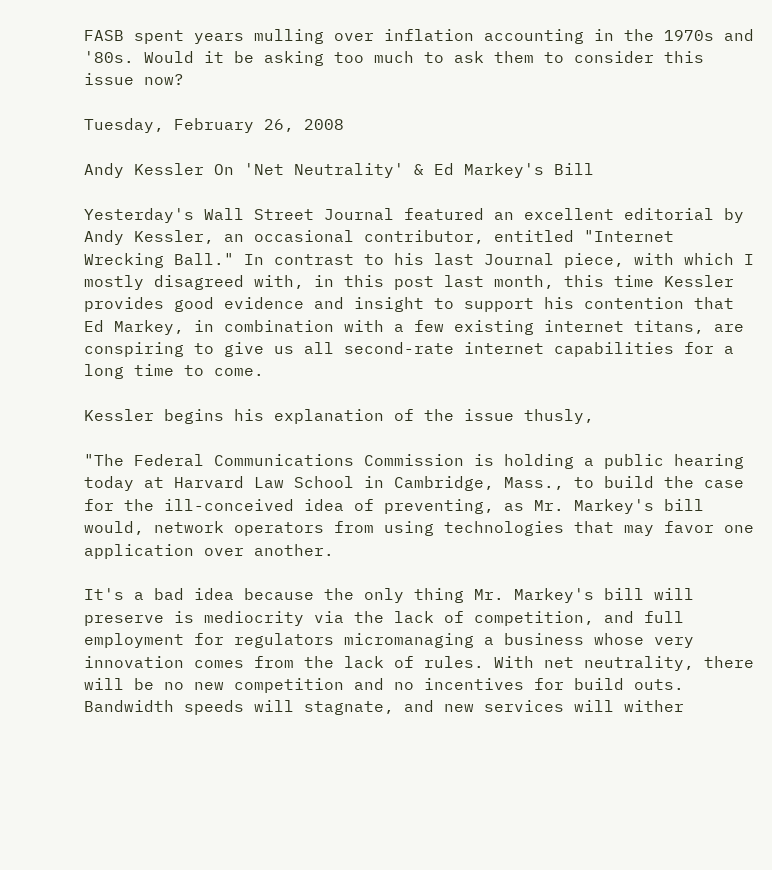FASB spent years mulling over inflation accounting in the 1970s and '80s. Would it be asking too much to ask them to consider this issue now?

Tuesday, February 26, 2008

Andy Kessler On 'Net Neutrality' & Ed Markey's Bill

Yesterday's Wall Street Journal featured an excellent editorial by Andy Kessler, an occasional contributor, entitled "Internet Wrecking Ball." In contrast to his last Journal piece, with which I mostly disagreed with, in this post last month, this time Kessler provides good evidence and insight to support his contention that Ed Markey, in combination with a few existing internet titans, are conspiring to give us all second-rate internet capabilities for a long time to come.

Kessler begins his explanation of the issue thusly,

"The Federal Communications Commission is holding a public hearing today at Harvard Law School in Cambridge, Mass., to build the case for the ill-conceived idea of preventing, as Mr. Markey's bill would, network operators from using technologies that may favor one application over another.

It's a bad idea because the only thing Mr. Markey's bill will preserve is mediocrity via the lack of competition, and full employment for regulators micromanaging a business whose very innovation comes from the lack of rules. With net neutrality, there will be no new competition and no incentives for build outs. Bandwidth speeds will stagnate, and new services will wither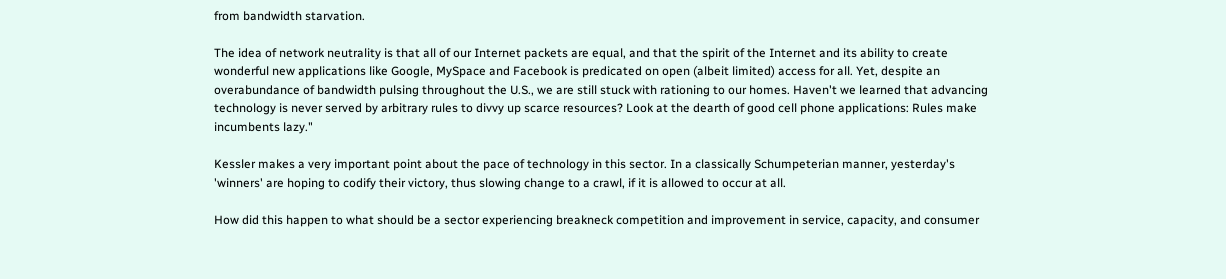from bandwidth starvation.

The idea of network neutrality is that all of our Internet packets are equal, and that the spirit of the Internet and its ability to create wonderful new applications like Google, MySpace and Facebook is predicated on open (albeit limited) access for all. Yet, despite an overabundance of bandwidth pulsing throughout the U.S., we are still stuck with rationing to our homes. Haven't we learned that advancing technology is never served by arbitrary rules to divvy up scarce resources? Look at the dearth of good cell phone applications: Rules make incumbents lazy."

Kessler makes a very important point about the pace of technology in this sector. In a classically Schumpeterian manner, yesterday's 'winners' are hoping to codify their victory, thus slowing change to a crawl, if it is allowed to occur at all.

How did this happen to what should be a sector experiencing breakneck competition and improvement in service, capacity, and consumer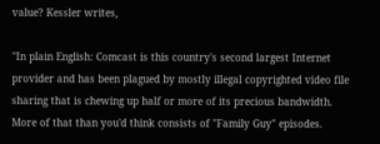value? Kessler writes,

"In plain English: Comcast is this country's second largest Internet provider and has been plagued by mostly illegal copyrighted video file sharing that is chewing up half or more of its precious bandwidth. More of that than you'd think consists of "Family Guy" episodes.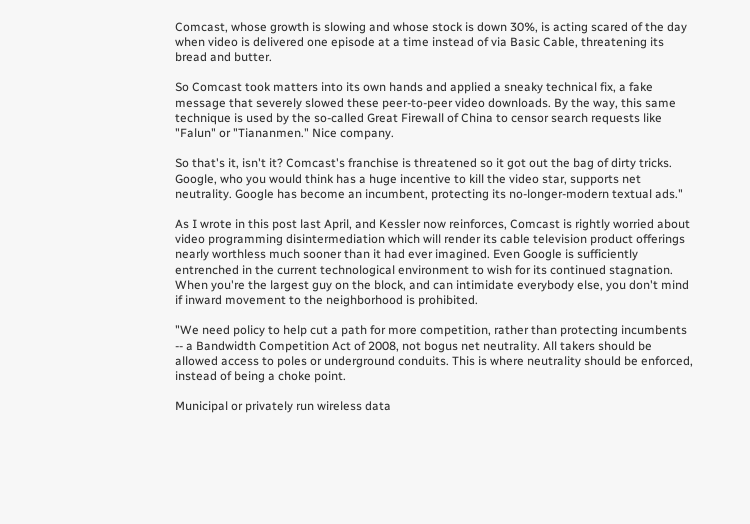Comcast, whose growth is slowing and whose stock is down 30%, is acting scared of the day when video is delivered one episode at a time instead of via Basic Cable, threatening its bread and butter.

So Comcast took matters into its own hands and applied a sneaky technical fix, a fake message that severely slowed these peer-to-peer video downloads. By the way, this same technique is used by the so-called Great Firewall of China to censor search requests like "Falun" or "Tiananmen." Nice company.

So that's it, isn't it? Comcast's franchise is threatened so it got out the bag of dirty tricks. Google, who you would think has a huge incentive to kill the video star, supports net neutrality. Google has become an incumbent, protecting its no-longer-modern textual ads."

As I wrote in this post last April, and Kessler now reinforces, Comcast is rightly worried about video programming disintermediation which will render its cable television product offerings nearly worthless much sooner than it had ever imagined. Even Google is sufficiently entrenched in the current technological environment to wish for its continued stagnation. When you're the largest guy on the block, and can intimidate everybody else, you don't mind if inward movement to the neighborhood is prohibited.

"We need policy to help cut a path for more competition, rather than protecting incumbents -- a Bandwidth Competition Act of 2008, not bogus net neutrality. All takers should be allowed access to poles or underground conduits. This is where neutrality should be enforced, instead of being a choke point.

Municipal or privately run wireless data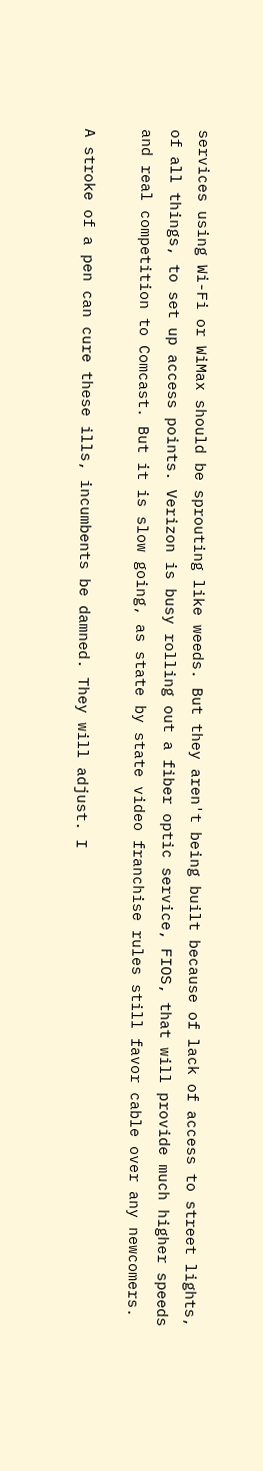services using Wi-Fi or WiMax should be sprouting like weeds. But they aren't being built because of lack of access to street lights, of all things, to set up access points. Verizon is busy rolling out a fiber optic service, FIOS, that will provide much higher speeds and real competition to Comcast. But it is slow going, as state by state video franchise rules still favor cable over any newcomers.

A stroke of a pen can cure these ills, incumbents be damned. They will adjust. I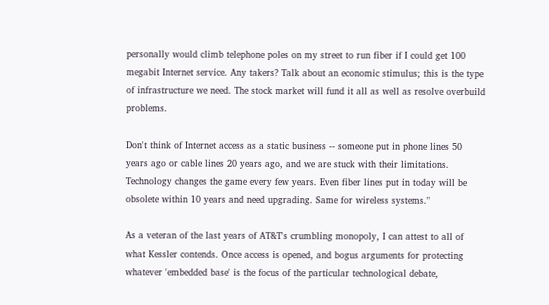personally would climb telephone poles on my street to run fiber if I could get 100 megabit Internet service. Any takers? Talk about an economic stimulus; this is the type of infrastructure we need. The stock market will fund it all as well as resolve overbuild problems.

Don't think of Internet access as a static business -- someone put in phone lines 50 years ago or cable lines 20 years ago, and we are stuck with their limitations. Technology changes the game every few years. Even fiber lines put in today will be obsolete within 10 years and need upgrading. Same for wireless systems."

As a veteran of the last years of AT&T's crumbling monopoly, I can attest to all of what Kessler contends. Once access is opened, and bogus arguments for protecting whatever 'embedded base' is the focus of the particular technological debate,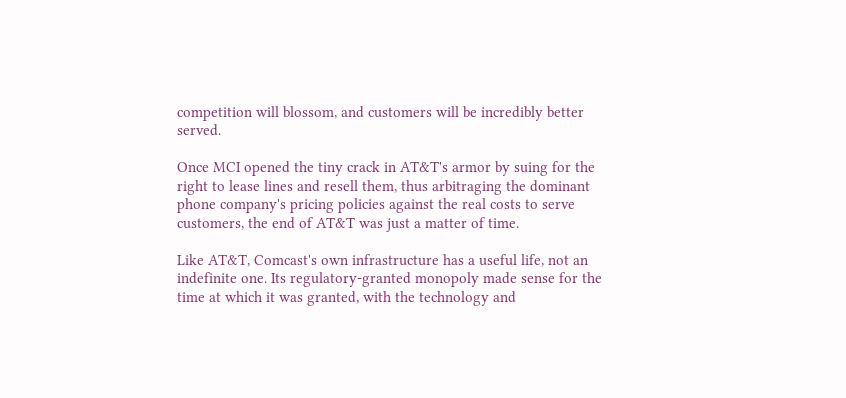competition will blossom, and customers will be incredibly better served.

Once MCI opened the tiny crack in AT&T's armor by suing for the right to lease lines and resell them, thus arbitraging the dominant phone company's pricing policies against the real costs to serve customers, the end of AT&T was just a matter of time.

Like AT&T, Comcast's own infrastructure has a useful life, not an indefinite one. Its regulatory-granted monopoly made sense for the time at which it was granted, with the technology and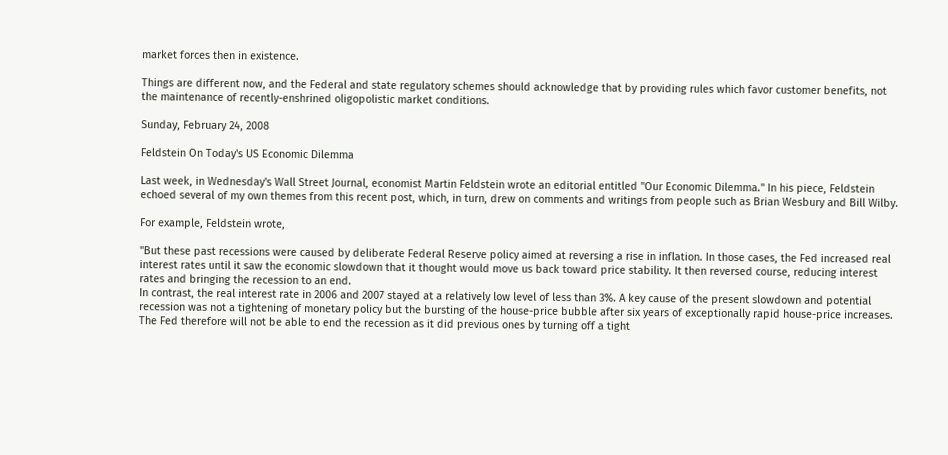market forces then in existence.

Things are different now, and the Federal and state regulatory schemes should acknowledge that by providing rules which favor customer benefits, not the maintenance of recently-enshrined oligopolistic market conditions.

Sunday, February 24, 2008

Feldstein On Today's US Economic Dilemma

Last week, in Wednesday's Wall Street Journal, economist Martin Feldstein wrote an editorial entitled "Our Economic Dilemma." In his piece, Feldstein echoed several of my own themes from this recent post, which, in turn, drew on comments and writings from people such as Brian Wesbury and Bill Wilby.

For example, Feldstein wrote,

"But these past recessions were caused by deliberate Federal Reserve policy aimed at reversing a rise in inflation. In those cases, the Fed increased real interest rates until it saw the economic slowdown that it thought would move us back toward price stability. It then reversed course, reducing interest rates and bringing the recession to an end.
In contrast, the real interest rate in 2006 and 2007 stayed at a relatively low level of less than 3%. A key cause of the present slowdown and potential recession was not a tightening of monetary policy but the bursting of the house-price bubble after six years of exceptionally rapid house-price increases. The Fed therefore will not be able to end the recession as it did previous ones by turning off a tight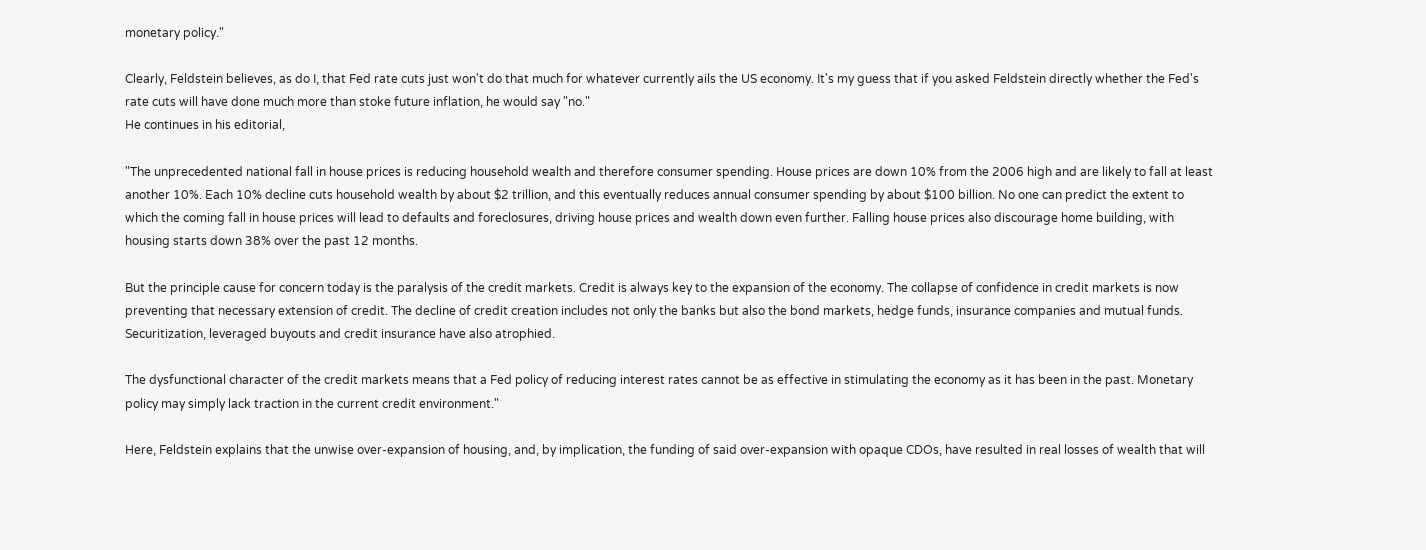monetary policy."

Clearly, Feldstein believes, as do I, that Fed rate cuts just won't do that much for whatever currently ails the US economy. It's my guess that if you asked Feldstein directly whether the Fed's rate cuts will have done much more than stoke future inflation, he would say "no."
He continues in his editorial,

"The unprecedented national fall in house prices is reducing household wealth and therefore consumer spending. House prices are down 10% from the 2006 high and are likely to fall at least another 10%. Each 10% decline cuts household wealth by about $2 trillion, and this eventually reduces annual consumer spending by about $100 billion. No one can predict the extent to which the coming fall in house prices will lead to defaults and foreclosures, driving house prices and wealth down even further. Falling house prices also discourage home building, with housing starts down 38% over the past 12 months.

But the principle cause for concern today is the paralysis of the credit markets. Credit is always key to the expansion of the economy. The collapse of confidence in credit markets is now preventing that necessary extension of credit. The decline of credit creation includes not only the banks but also the bond markets, hedge funds, insurance companies and mutual funds. Securitization, leveraged buyouts and credit insurance have also atrophied.

The dysfunctional character of the credit markets means that a Fed policy of reducing interest rates cannot be as effective in stimulating the economy as it has been in the past. Monetary policy may simply lack traction in the current credit environment."

Here, Feldstein explains that the unwise over-expansion of housing, and, by implication, the funding of said over-expansion with opaque CDOs, have resulted in real losses of wealth that will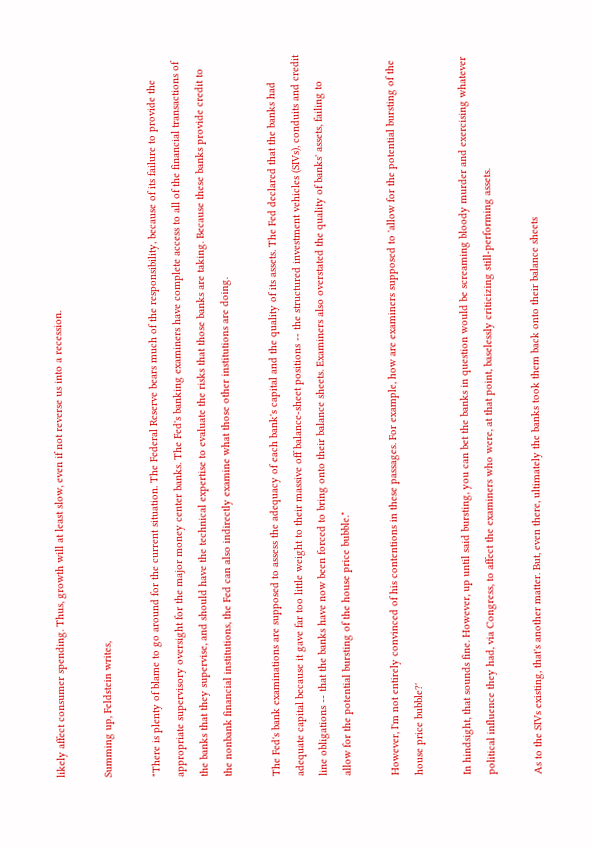likely affect consumer spending. Thus, growth will at least slow, even if not reverse us into a recession.

Summing up, Feldstein writes,

"There is plenty of blame to go around for the current situation. The Federal Reserve bears much of the responsibility, because of its failure to provide the appropriate supervisory oversight for the major money center banks. The Fed's banking examiners have complete access to all of the financial transactions of the banks that they supervise, and should have the technical expertise to evaluate the risks that those banks are taking. Because these banks provide credit to the nonbank financial institutions, the Fed can also indirectly examine what those other institutions are doing.

The Fed's bank examinations are supposed to assess the adequacy of each bank's capital and the quality of its assets. The Fed declared that the banks had adequate capital because it gave far too little weight to their massive off balance-sheet positions -- the structured investment vehicles (SIVs), conduits and credit line obligations -- that the banks have now been forced to bring onto their balance sheets. Examiners also overstated the quality of banks' assets, failing to allow for the potential bursting of the house price bubble."

However, I'm not entirely convinced of his contentions in these passages. For example, how are examiners supposed to 'allow for the potential bursting of the house price bubble?'

In hindsight, that sounds fine. However, up until said bursting, you can bet the banks in question would be screaming bloody murder and exercising whatever political influence they had, via Congress, to affect the examiners who were, at that point, baselessly criticizing still-performing assets.

As to the SIVs existing, that's another matter. But, even there, ultimately the banks took them back onto their balance sheets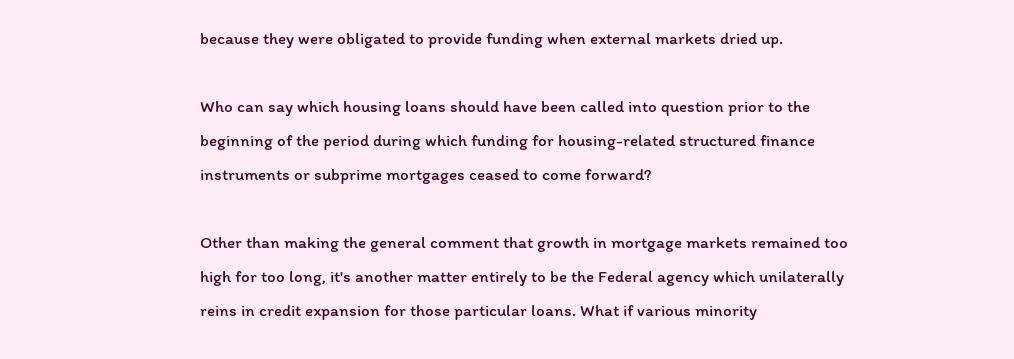because they were obligated to provide funding when external markets dried up.

Who can say which housing loans should have been called into question prior to the beginning of the period during which funding for housing-related structured finance instruments or subprime mortgages ceased to come forward?

Other than making the general comment that growth in mortgage markets remained too high for too long, it's another matter entirely to be the Federal agency which unilaterally reins in credit expansion for those particular loans. What if various minority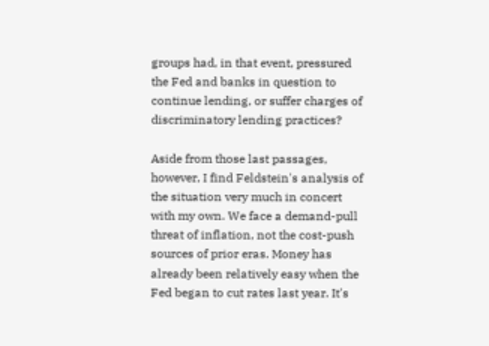groups had, in that event, pressured the Fed and banks in question to continue lending, or suffer charges of discriminatory lending practices?

Aside from those last passages, however, I find Feldstein's analysis of the situation very much in concert with my own. We face a demand-pull threat of inflation, not the cost-push sources of prior eras. Money has already been relatively easy when the Fed began to cut rates last year. It's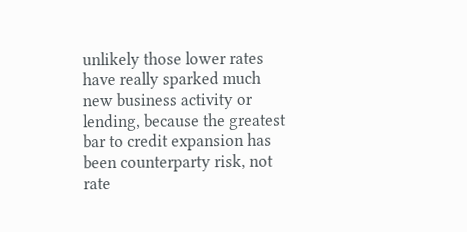unlikely those lower rates have really sparked much new business activity or lending, because the greatest bar to credit expansion has been counterparty risk, not rate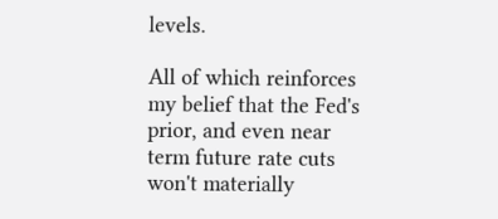levels.

All of which reinforces my belief that the Fed's prior, and even near term future rate cuts won't materially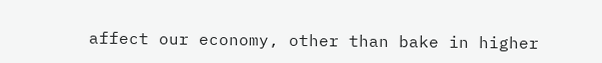affect our economy, other than bake in higher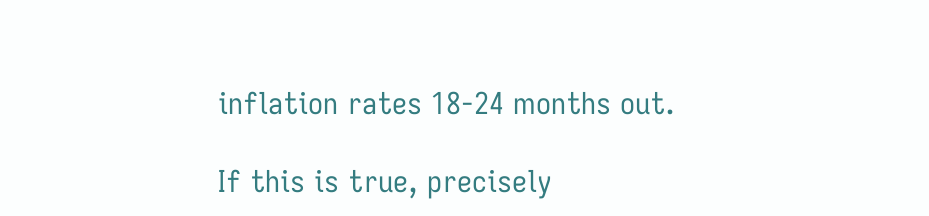inflation rates 18-24 months out.

If this is true, precisely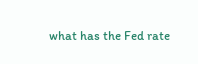what has the Fed rate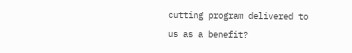cutting program delivered to us as a benefit?